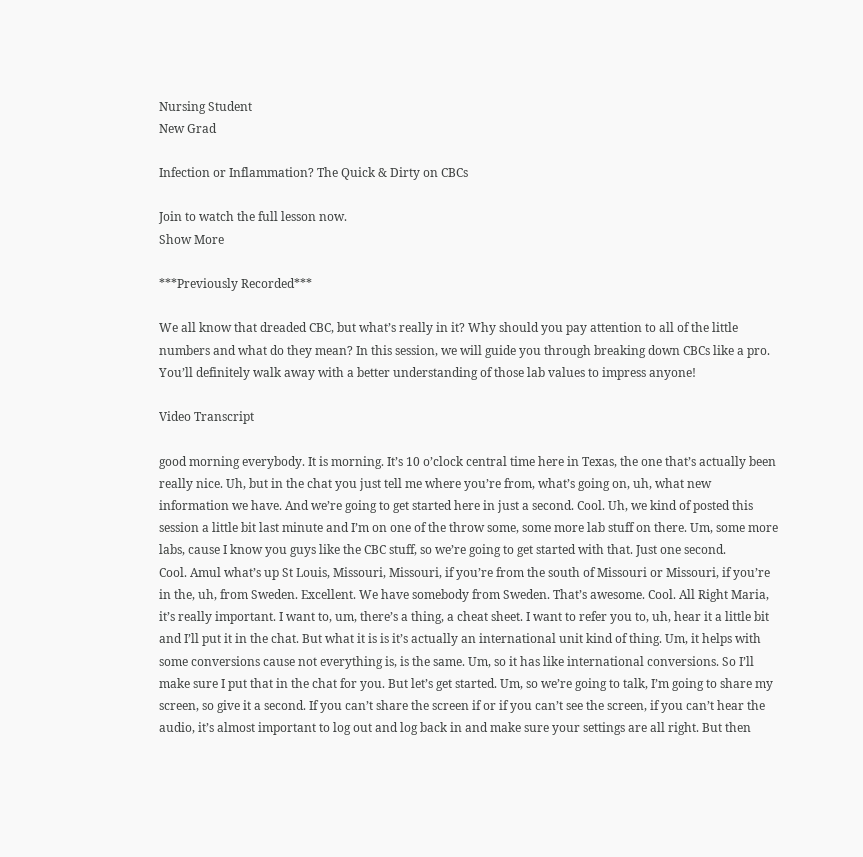Nursing Student
New Grad

Infection or Inflammation? The Quick & Dirty on CBCs

Join to watch the full lesson now.
Show More

***Previously Recorded***

We all know that dreaded CBC, but what’s really in it? Why should you pay attention to all of the little numbers and what do they mean? In this session, we will guide you through breaking down CBCs like a pro. You’ll definitely walk away with a better understanding of those lab values to impress anyone!

Video Transcript

good morning everybody. It is morning. It’s 10 o’clock central time here in Texas, the one that’s actually been really nice. Uh, but in the chat you just tell me where you’re from, what’s going on, uh, what new information we have. And we’re going to get started here in just a second. Cool. Uh, we kind of posted this session a little bit last minute and I’m on one of the throw some, some more lab stuff on there. Um, some more labs, cause I know you guys like the CBC stuff, so we’re going to get started with that. Just one second.
Cool. Amul what’s up St Louis, Missouri, Missouri, if you’re from the south of Missouri or Missouri, if you’re in the, uh, from Sweden. Excellent. We have somebody from Sweden. That’s awesome. Cool. All Right Maria, it’s really important. I want to, um, there’s a thing, a cheat sheet. I want to refer you to, uh, hear it a little bit and I’ll put it in the chat. But what it is is it’s actually an international unit kind of thing. Um, it helps with some conversions cause not everything is, is the same. Um, so it has like international conversions. So I’ll make sure I put that in the chat for you. But let’s get started. Um, so we’re going to talk, I’m going to share my screen, so give it a second. If you can’t share the screen if or if you can’t see the screen, if you can’t hear the audio, it’s almost important to log out and log back in and make sure your settings are all right. But then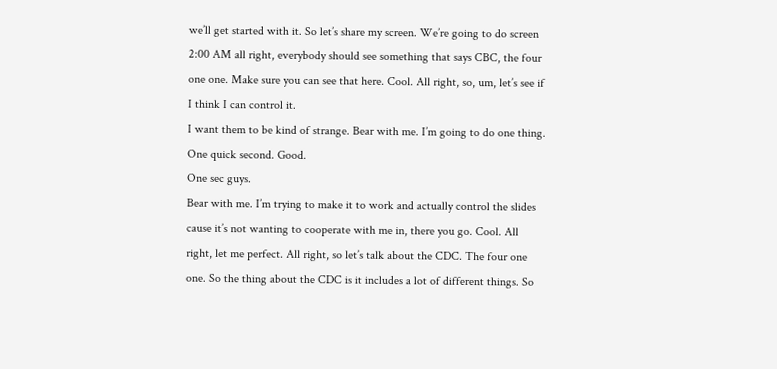we’ll get started with it. So let’s share my screen. We’re going to do screen 2:00 AM all right, everybody should see something that says CBC, the four one one. Make sure you can see that here. Cool. All right, so, um, let’s see if I think I can control it.
I want them to be kind of strange. Bear with me. I’m going to do one thing. One quick second. Good.
One sec guys.
Bear with me. I’m trying to make it to work and actually control the slides cause it’s not wanting to cooperate with me in, there you go. Cool. All right, let me perfect. All right, so let’s talk about the CDC. The four one one. So the thing about the CDC is it includes a lot of different things. So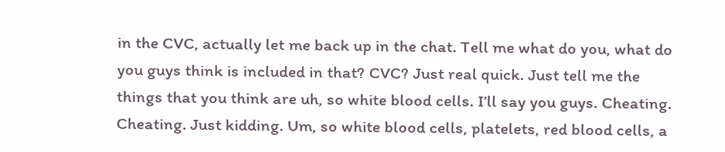in the CVC, actually let me back up in the chat. Tell me what do you, what do you guys think is included in that? CVC? Just real quick. Just tell me the things that you think are uh, so white blood cells. I’ll say you guys. Cheating. Cheating. Just kidding. Um, so white blood cells, platelets, red blood cells, a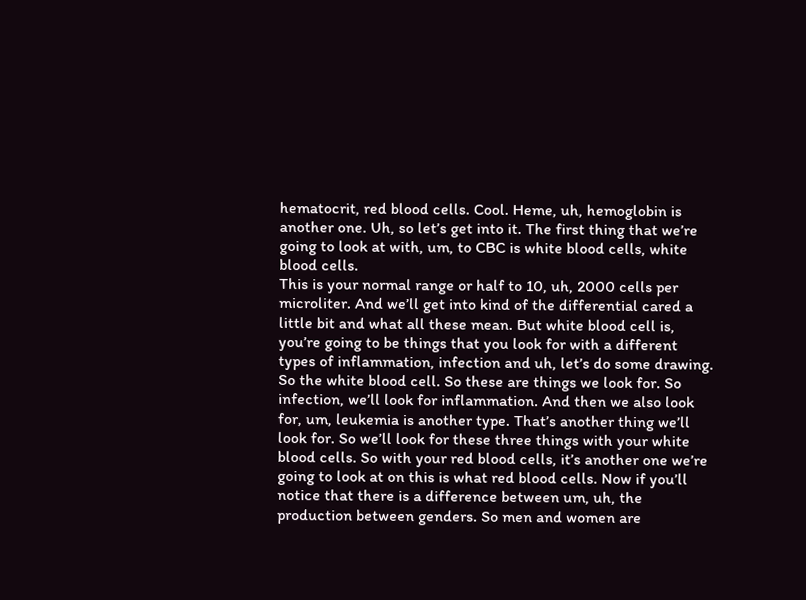hematocrit, red blood cells. Cool. Heme, uh, hemoglobin is another one. Uh, so let’s get into it. The first thing that we’re going to look at with, um, to CBC is white blood cells, white blood cells.
This is your normal range or half to 10, uh, 2000 cells per microliter. And we’ll get into kind of the differential cared a little bit and what all these mean. But white blood cell is, you’re going to be things that you look for with a different types of inflammation, infection and uh, let’s do some drawing. So the white blood cell. So these are things we look for. So infection, we’ll look for inflammation. And then we also look for, um, leukemia is another type. That’s another thing we’ll look for. So we’ll look for these three things with your white blood cells. So with your red blood cells, it’s another one we’re going to look at on this is what red blood cells. Now if you’ll notice that there is a difference between um, uh, the production between genders. So men and women are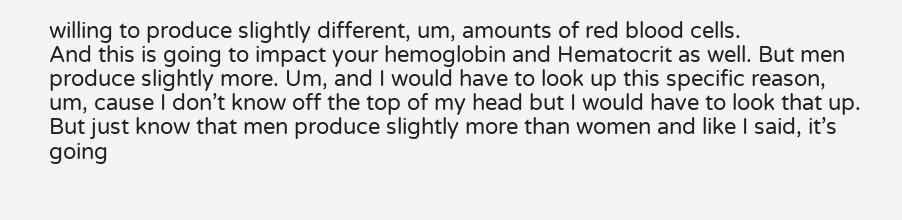willing to produce slightly different, um, amounts of red blood cells.
And this is going to impact your hemoglobin and Hematocrit as well. But men produce slightly more. Um, and I would have to look up this specific reason, um, cause I don’t know off the top of my head but I would have to look that up. But just know that men produce slightly more than women and like I said, it’s going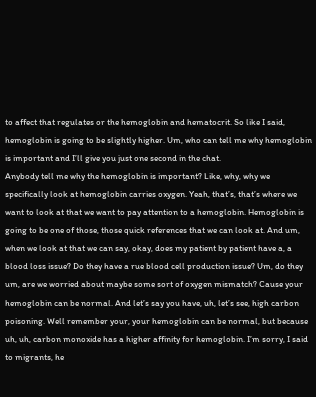to affect that regulates or the hemoglobin and hematocrit. So like I said, hemoglobin is going to be slightly higher. Um, who can tell me why hemoglobin is important and I’ll give you just one second in the chat.
Anybody tell me why the hemoglobin is important? Like, why, why we specifically look at hemoglobin carries oxygen. Yeah, that’s, that’s where we want to look at that we want to pay attention to a hemoglobin. Hemoglobin is going to be one of those, those quick references that we can look at. And um, when we look at that we can say, okay, does my patient by patient have a, a blood loss issue? Do they have a rue blood cell production issue? Um, do they um, are we worried about maybe some sort of oxygen mismatch? Cause your hemoglobin can be normal. And let’s say you have, uh, let’s see, high carbon poisoning. Well remember your, your hemoglobin can be normal, but because uh, uh, carbon monoxide has a higher affinity for hemoglobin. I’m sorry, I said to migrants, he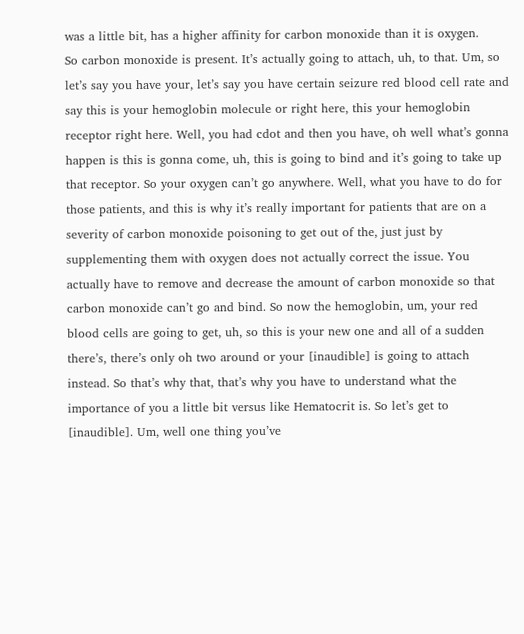was a little bit, has a higher affinity for carbon monoxide than it is oxygen.
So carbon monoxide is present. It’s actually going to attach, uh, to that. Um, so let’s say you have your, let’s say you have certain seizure red blood cell rate and say this is your hemoglobin molecule or right here, this your hemoglobin receptor right here. Well, you had cdot and then you have, oh well what’s gonna happen is this is gonna come, uh, this is going to bind and it’s going to take up that receptor. So your oxygen can’t go anywhere. Well, what you have to do for those patients, and this is why it’s really important for patients that are on a severity of carbon monoxide poisoning to get out of the, just just by supplementing them with oxygen does not actually correct the issue. You actually have to remove and decrease the amount of carbon monoxide so that carbon monoxide can’t go and bind. So now the hemoglobin, um, your red blood cells are going to get, uh, so this is your new one and all of a sudden there’s, there’s only oh two around or your [inaudible] is going to attach instead. So that’s why that, that’s why you have to understand what the importance of you a little bit versus like Hematocrit is. So let’s get to [inaudible]. Um, well one thing you’ve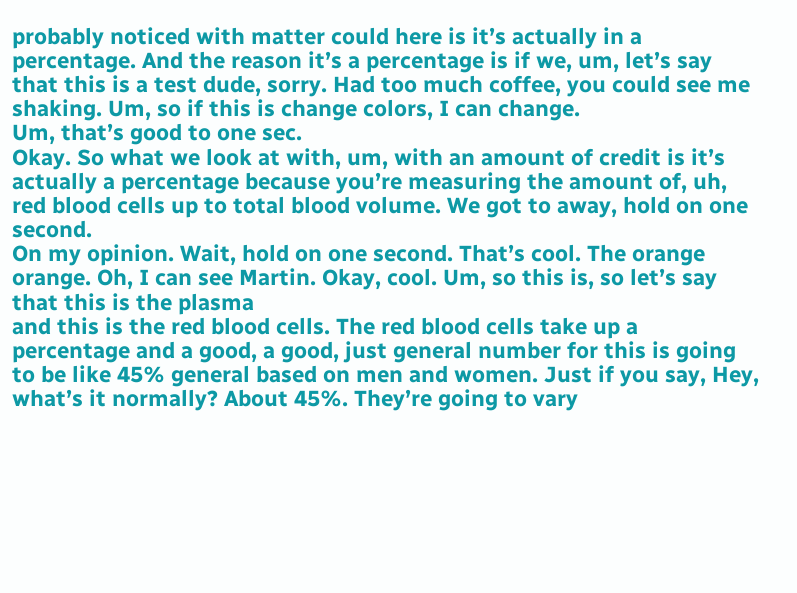probably noticed with matter could here is it’s actually in a percentage. And the reason it’s a percentage is if we, um, let’s say that this is a test dude, sorry. Had too much coffee, you could see me shaking. Um, so if this is change colors, I can change.
Um, that’s good to one sec.
Okay. So what we look at with, um, with an amount of credit is it’s actually a percentage because you’re measuring the amount of, uh, red blood cells up to total blood volume. We got to away, hold on one second.
On my opinion. Wait, hold on one second. That’s cool. The orange orange. Oh, I can see Martin. Okay, cool. Um, so this is, so let’s say that this is the plasma
and this is the red blood cells. The red blood cells take up a percentage and a good, a good, just general number for this is going to be like 45% general based on men and women. Just if you say, Hey, what’s it normally? About 45%. They’re going to vary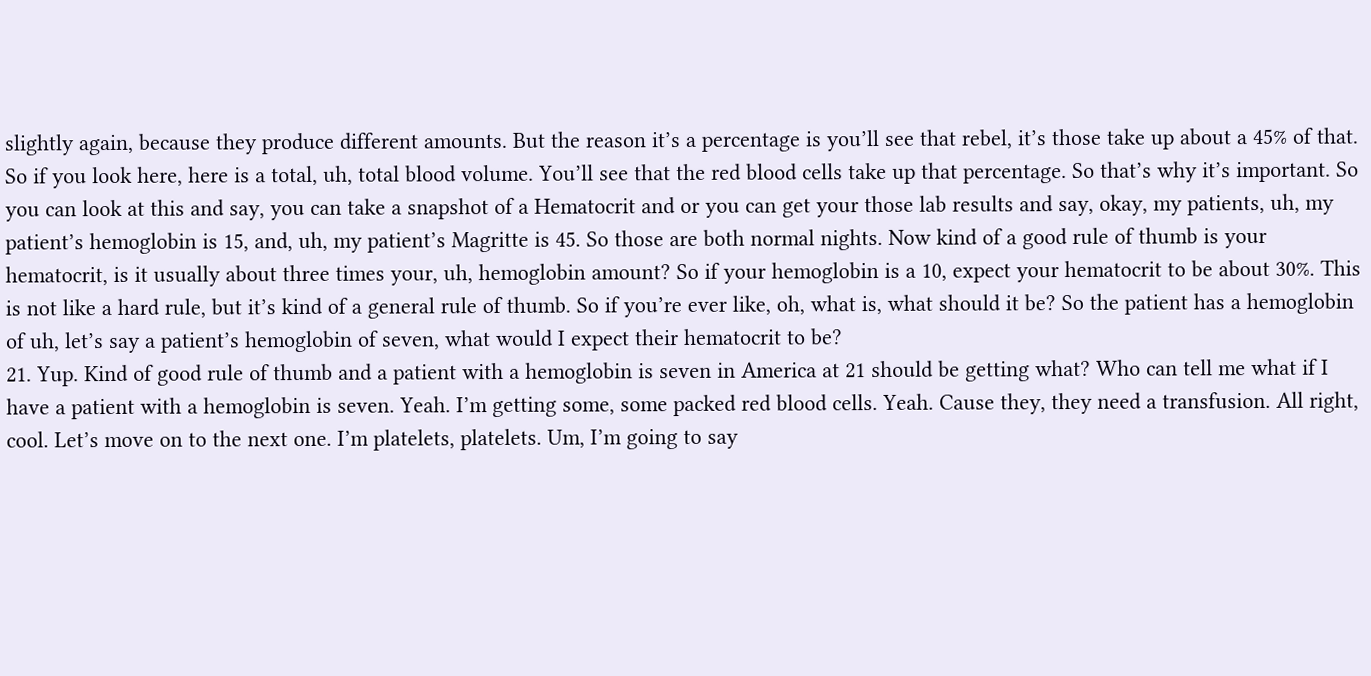slightly again, because they produce different amounts. But the reason it’s a percentage is you’ll see that rebel, it’s those take up about a 45% of that. So if you look here, here is a total, uh, total blood volume. You’ll see that the red blood cells take up that percentage. So that’s why it’s important. So you can look at this and say, you can take a snapshot of a Hematocrit and or you can get your those lab results and say, okay, my patients, uh, my patient’s hemoglobin is 15, and, uh, my patient’s Magritte is 45. So those are both normal nights. Now kind of a good rule of thumb is your hematocrit, is it usually about three times your, uh, hemoglobin amount? So if your hemoglobin is a 10, expect your hematocrit to be about 30%. This is not like a hard rule, but it’s kind of a general rule of thumb. So if you’re ever like, oh, what is, what should it be? So the patient has a hemoglobin of uh, let’s say a patient’s hemoglobin of seven, what would I expect their hematocrit to be?
21. Yup. Kind of good rule of thumb and a patient with a hemoglobin is seven in America at 21 should be getting what? Who can tell me what if I have a patient with a hemoglobin is seven. Yeah. I’m getting some, some packed red blood cells. Yeah. Cause they, they need a transfusion. All right, cool. Let’s move on to the next one. I’m platelets, platelets. Um, I’m going to say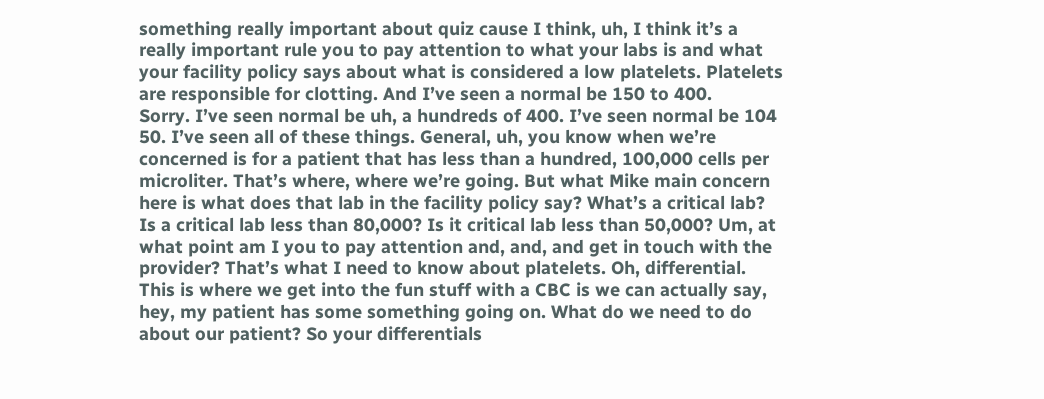something really important about quiz cause I think, uh, I think it’s a really important rule you to pay attention to what your labs is and what your facility policy says about what is considered a low platelets. Platelets are responsible for clotting. And I’ve seen a normal be 150 to 400.
Sorry. I’ve seen normal be uh, a hundreds of 400. I’ve seen normal be 104 50. I’ve seen all of these things. General, uh, you know when we’re concerned is for a patient that has less than a hundred, 100,000 cells per microliter. That’s where, where we’re going. But what Mike main concern here is what does that lab in the facility policy say? What’s a critical lab? Is a critical lab less than 80,000? Is it critical lab less than 50,000? Um, at what point am I you to pay attention and, and, and get in touch with the provider? That’s what I need to know about platelets. Oh, differential. This is where we get into the fun stuff with a CBC is we can actually say, hey, my patient has some something going on. What do we need to do about our patient? So your differentials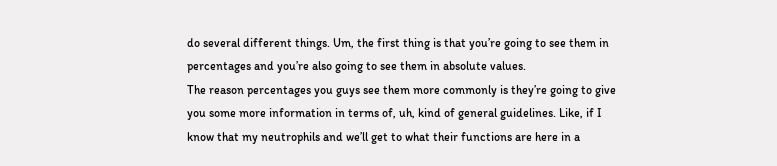do several different things. Um, the first thing is that you’re going to see them in percentages and you’re also going to see them in absolute values.
The reason percentages you guys see them more commonly is they’re going to give you some more information in terms of, uh, kind of general guidelines. Like, if I know that my neutrophils and we’ll get to what their functions are here in a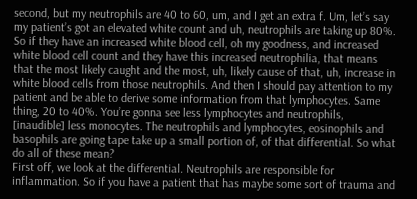second, but my neutrophils are 40 to 60, um, and I get an extra f. Um, let’s say my patient’s got an elevated white count and uh, neutrophils are taking up 80%. So if they have an increased white blood cell, oh my goodness, and increased white blood cell count and they have this increased neutrophilia, that means that the most likely caught and the most, uh, likely cause of that, uh, increase in white blood cells from those neutrophils. And then I should pay attention to my patient and be able to derive some information from that lymphocytes. Same thing, 20 to 40%. You’re gonna see less lymphocytes and neutrophils, [inaudible] less monocytes. The neutrophils and lymphocytes, eosinophils and basophils are going tape take up a small portion of, of that differential. So what do all of these mean?
First off, we look at the differential. Neutrophils are responsible for inflammation. So if you have a patient that has maybe some sort of trauma and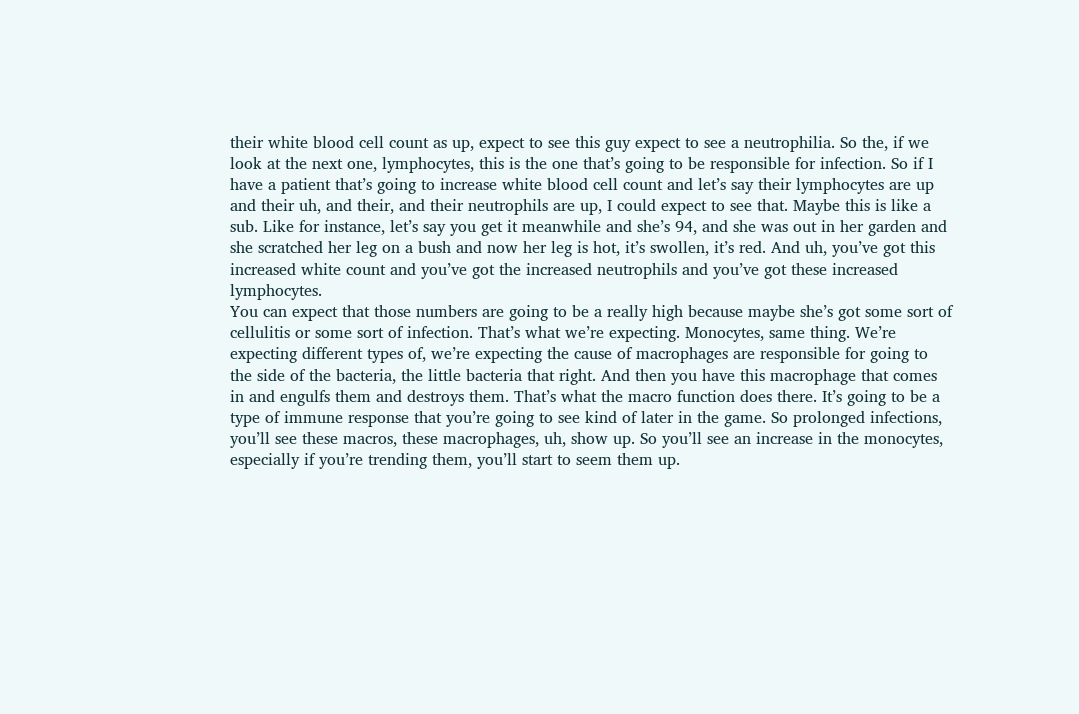their white blood cell count as up, expect to see this guy expect to see a neutrophilia. So the, if we look at the next one, lymphocytes, this is the one that’s going to be responsible for infection. So if I have a patient that’s going to increase white blood cell count and let’s say their lymphocytes are up and their uh, and their, and their neutrophils are up, I could expect to see that. Maybe this is like a sub. Like for instance, let’s say you get it meanwhile and she’s 94, and she was out in her garden and she scratched her leg on a bush and now her leg is hot, it’s swollen, it’s red. And uh, you’ve got this increased white count and you’ve got the increased neutrophils and you’ve got these increased lymphocytes.
You can expect that those numbers are going to be a really high because maybe she’s got some sort of cellulitis or some sort of infection. That’s what we’re expecting. Monocytes, same thing. We’re expecting different types of, we’re expecting the cause of macrophages are responsible for going to the side of the bacteria, the little bacteria that right. And then you have this macrophage that comes in and engulfs them and destroys them. That’s what the macro function does there. It’s going to be a type of immune response that you’re going to see kind of later in the game. So prolonged infections, you’ll see these macros, these macrophages, uh, show up. So you’ll see an increase in the monocytes, especially if you’re trending them, you’ll start to seem them up.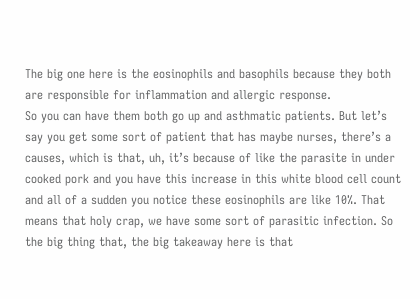The big one here is the eosinophils and basophils because they both are responsible for inflammation and allergic response.
So you can have them both go up and asthmatic patients. But let’s say you get some sort of patient that has maybe nurses, there’s a causes, which is that, uh, it’s because of like the parasite in under cooked pork and you have this increase in this white blood cell count and all of a sudden you notice these eosinophils are like 10%. That means that holy crap, we have some sort of parasitic infection. So the big thing that, the big takeaway here is that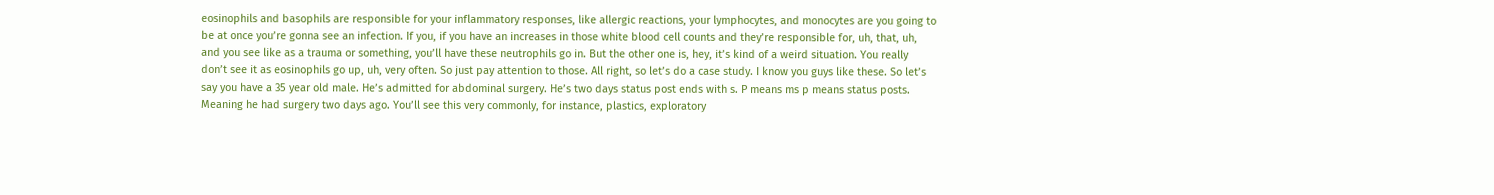eosinophils and basophils are responsible for your inflammatory responses, like allergic reactions, your lymphocytes, and monocytes are you going to be at once you’re gonna see an infection. If you, if you have an increases in those white blood cell counts and they’re responsible for, uh, that, uh, and you see like as a trauma or something, you’ll have these neutrophils go in. But the other one is, hey, it’s kind of a weird situation. You really don’t see it as eosinophils go up, uh, very often. So just pay attention to those. All right, so let’s do a case study. I know you guys like these. So let’s say you have a 35 year old male. He’s admitted for abdominal surgery. He’s two days status post ends with s. P means ms p means status posts.
Meaning he had surgery two days ago. You’ll see this very commonly, for instance, plastics, exploratory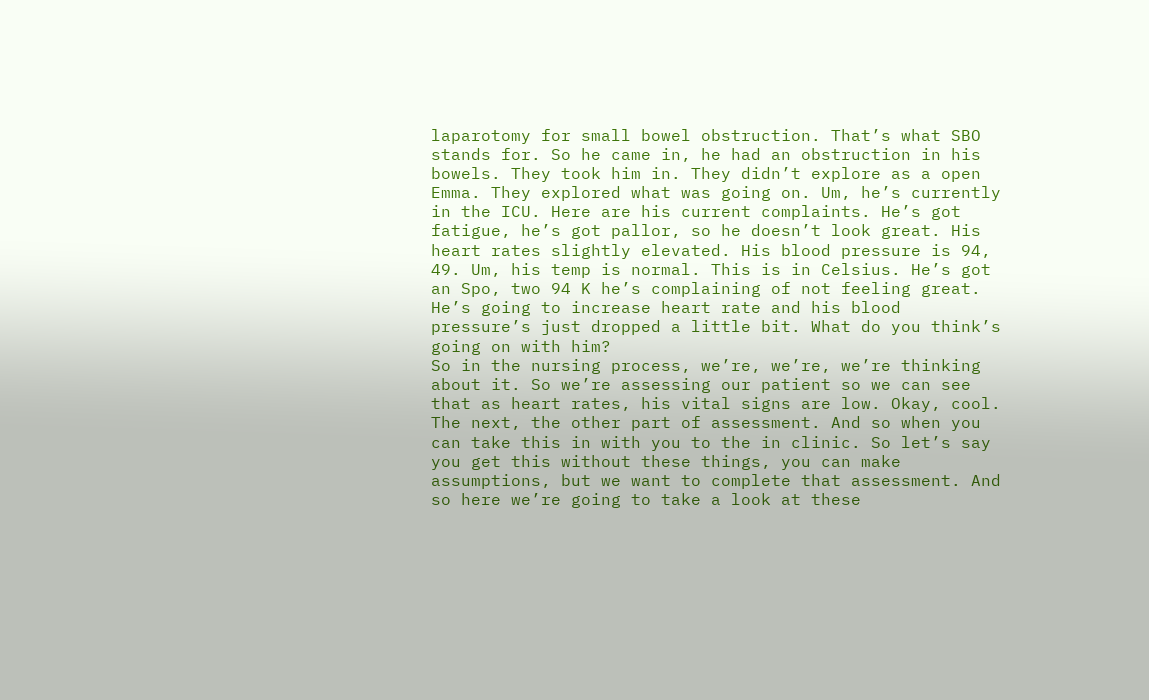laparotomy for small bowel obstruction. That’s what SBO stands for. So he came in, he had an obstruction in his bowels. They took him in. They didn’t explore as a open Emma. They explored what was going on. Um, he’s currently in the ICU. Here are his current complaints. He’s got fatigue, he’s got pallor, so he doesn’t look great. His heart rates slightly elevated. His blood pressure is 94, 49. Um, his temp is normal. This is in Celsius. He’s got an Spo, two 94 K he’s complaining of not feeling great. He’s going to increase heart rate and his blood pressure’s just dropped a little bit. What do you think’s going on with him?
So in the nursing process, we’re, we’re, we’re thinking about it. So we’re assessing our patient so we can see that as heart rates, his vital signs are low. Okay, cool. The next, the other part of assessment. And so when you can take this in with you to the in clinic. So let’s say you get this without these things, you can make assumptions, but we want to complete that assessment. And so here we’re going to take a look at these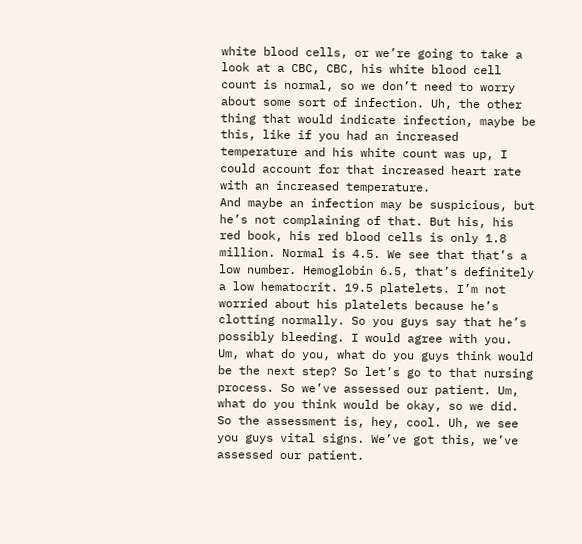white blood cells, or we’re going to take a look at a CBC, CBC, his white blood cell count is normal, so we don’t need to worry about some sort of infection. Uh, the other thing that would indicate infection, maybe be this, like if you had an increased temperature and his white count was up, I could account for that increased heart rate with an increased temperature.
And maybe an infection may be suspicious, but he’s not complaining of that. But his, his red book, his red blood cells is only 1.8 million. Normal is 4.5. We see that that’s a low number. Hemoglobin 6.5, that’s definitely a low hematocrit. 19.5 platelets. I’m not worried about his platelets because he’s clotting normally. So you guys say that he’s possibly bleeding. I would agree with you. Um, what do you, what do you guys think would be the next step? So let’s go to that nursing process. So we’ve assessed our patient. Um, what do you think would be okay, so we did. So the assessment is, hey, cool. Uh, we see you guys vital signs. We’ve got this, we’ve assessed our patient.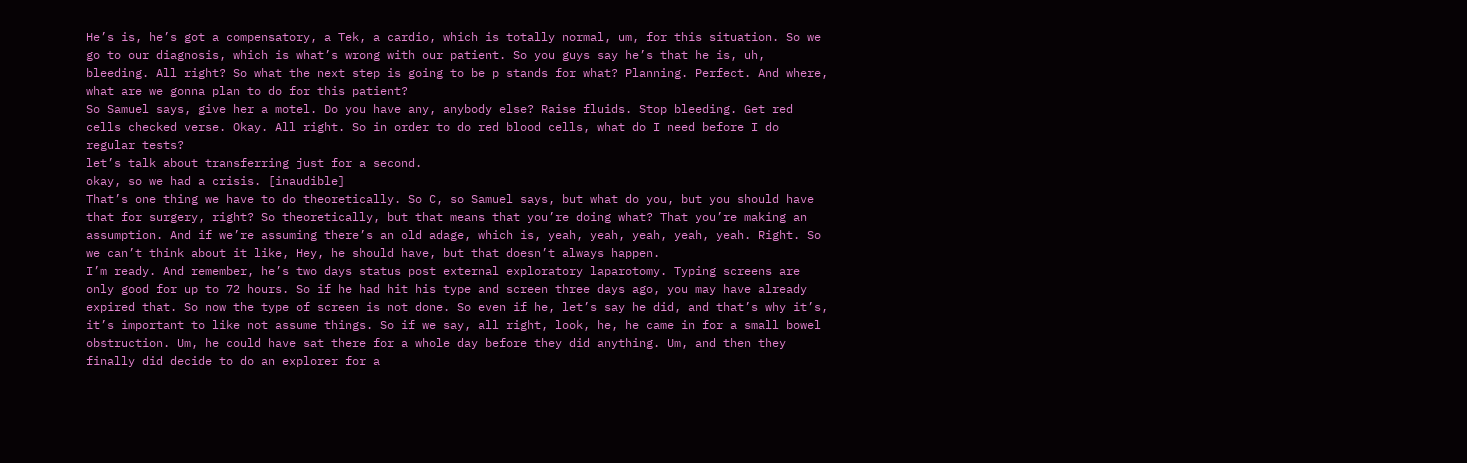He’s is, he’s got a compensatory, a Tek, a cardio, which is totally normal, um, for this situation. So we go to our diagnosis, which is what’s wrong with our patient. So you guys say he’s that he is, uh, bleeding. All right? So what the next step is going to be p stands for what? Planning. Perfect. And where, what are we gonna plan to do for this patient?
So Samuel says, give her a motel. Do you have any, anybody else? Raise fluids. Stop bleeding. Get red cells checked verse. Okay. All right. So in order to do red blood cells, what do I need before I do regular tests?
let’s talk about transferring just for a second.
okay, so we had a crisis. [inaudible]
That’s one thing we have to do theoretically. So C, so Samuel says, but what do you, but you should have that for surgery, right? So theoretically, but that means that you’re doing what? That you’re making an assumption. And if we’re assuming there’s an old adage, which is, yeah, yeah, yeah, yeah, yeah. Right. So we can’t think about it like, Hey, he should have, but that doesn’t always happen.
I’m ready. And remember, he’s two days status post external exploratory laparotomy. Typing screens are only good for up to 72 hours. So if he had hit his type and screen three days ago, you may have already expired that. So now the type of screen is not done. So even if he, let’s say he did, and that’s why it’s, it’s important to like not assume things. So if we say, all right, look, he, he came in for a small bowel obstruction. Um, he could have sat there for a whole day before they did anything. Um, and then they finally did decide to do an explorer for a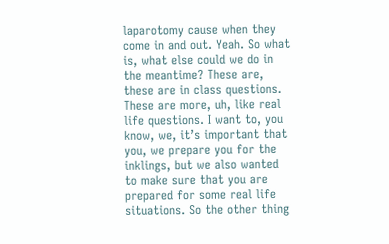laparotomy cause when they come in and out. Yeah. So what is, what else could we do in the meantime? These are, these are in class questions. These are more, uh, like real life questions. I want to, you know, we, it’s important that you, we prepare you for the inklings, but we also wanted to make sure that you are prepared for some real life situations. So the other thing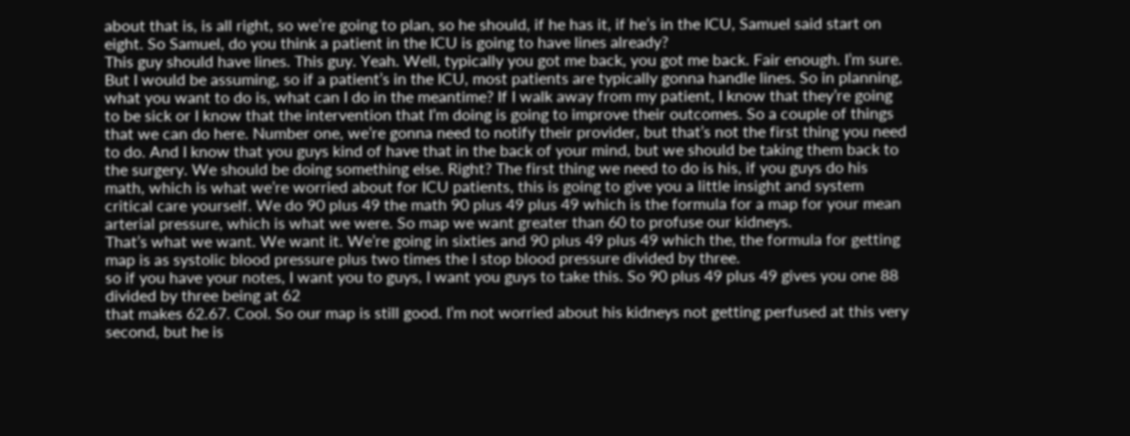about that is, is all right, so we’re going to plan, so he should, if he has it, if he’s in the ICU, Samuel said start on eight. So Samuel, do you think a patient in the ICU is going to have lines already?
This guy should have lines. This guy. Yeah. Well, typically you got me back, you got me back. Fair enough. I’m sure. But I would be assuming, so if a patient’s in the ICU, most patients are typically gonna handle lines. So in planning, what you want to do is, what can I do in the meantime? If I walk away from my patient, I know that they’re going to be sick or I know that the intervention that I’m doing is going to improve their outcomes. So a couple of things that we can do here. Number one, we’re gonna need to notify their provider, but that’s not the first thing you need to do. And I know that you guys kind of have that in the back of your mind, but we should be taking them back to the surgery. We should be doing something else. Right? The first thing we need to do is his, if you guys do his math, which is what we’re worried about for ICU patients, this is going to give you a little insight and system critical care yourself. We do 90 plus 49 the math 90 plus 49 plus 49 which is the formula for a map for your mean arterial pressure, which is what we were. So map we want greater than 60 to profuse our kidneys.
That’s what we want. We want it. We’re going in sixties and 90 plus 49 plus 49 which the, the formula for getting map is as systolic blood pressure plus two times the I stop blood pressure divided by three.
so if you have your notes, I want you to guys, I want you guys to take this. So 90 plus 49 plus 49 gives you one 88 divided by three being at 62
that makes 62.67. Cool. So our map is still good. I’m not worried about his kidneys not getting perfused at this very second, but he is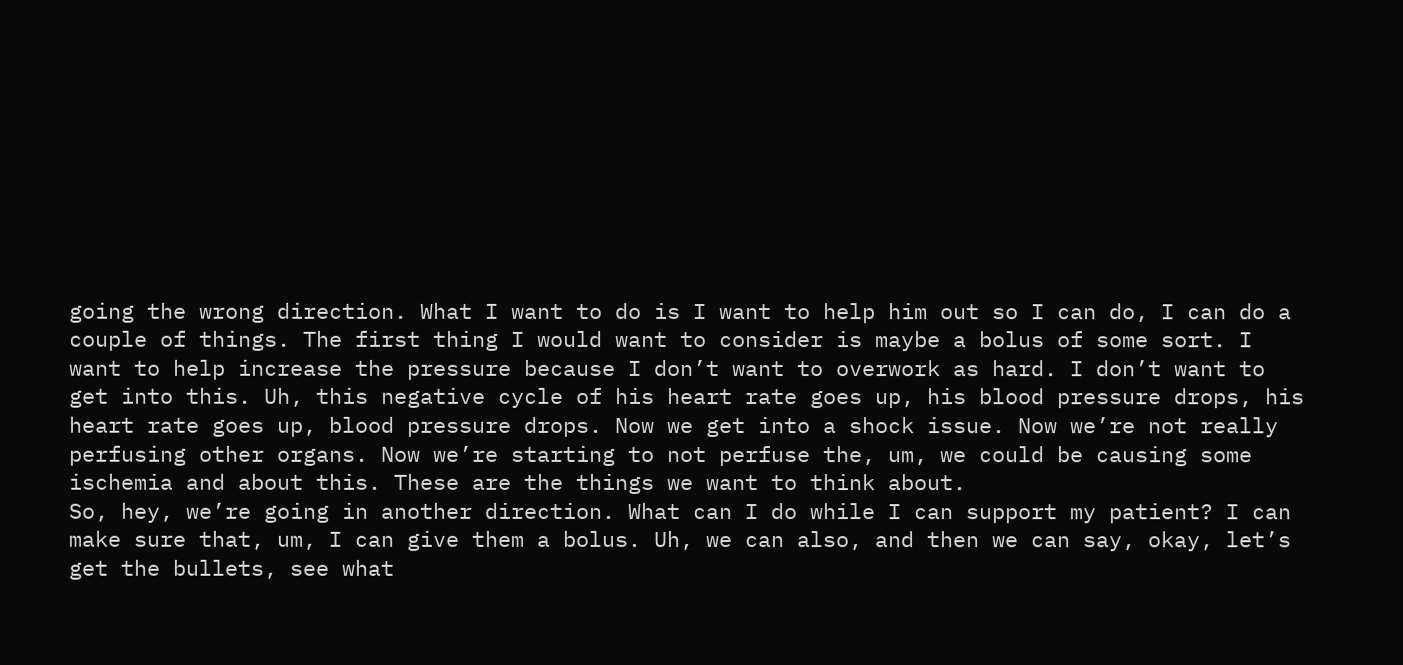going the wrong direction. What I want to do is I want to help him out so I can do, I can do a couple of things. The first thing I would want to consider is maybe a bolus of some sort. I want to help increase the pressure because I don’t want to overwork as hard. I don’t want to get into this. Uh, this negative cycle of his heart rate goes up, his blood pressure drops, his heart rate goes up, blood pressure drops. Now we get into a shock issue. Now we’re not really perfusing other organs. Now we’re starting to not perfuse the, um, we could be causing some ischemia and about this. These are the things we want to think about.
So, hey, we’re going in another direction. What can I do while I can support my patient? I can make sure that, um, I can give them a bolus. Uh, we can also, and then we can say, okay, let’s get the bullets, see what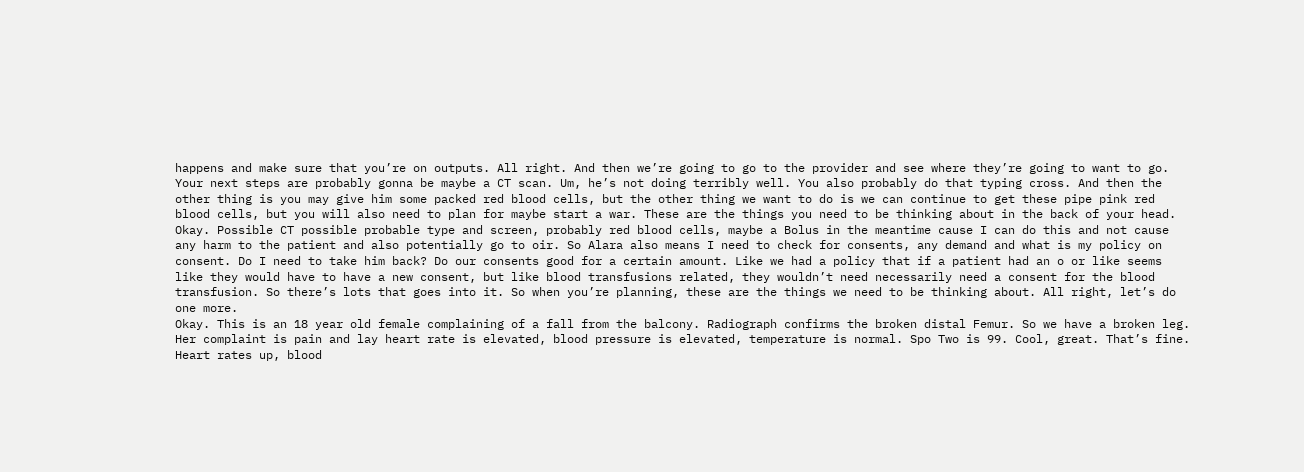happens and make sure that you’re on outputs. All right. And then we’re going to go to the provider and see where they’re going to want to go. Your next steps are probably gonna be maybe a CT scan. Um, he’s not doing terribly well. You also probably do that typing cross. And then the other thing is you may give him some packed red blood cells, but the other thing we want to do is we can continue to get these pipe pink red blood cells, but you will also need to plan for maybe start a war. These are the things you need to be thinking about in the back of your head.
Okay. Possible CT possible probable type and screen, probably red blood cells, maybe a Bolus in the meantime cause I can do this and not cause any harm to the patient and also potentially go to oir. So Alara also means I need to check for consents, any demand and what is my policy on consent. Do I need to take him back? Do our consents good for a certain amount. Like we had a policy that if a patient had an o or like seems like they would have to have a new consent, but like blood transfusions related, they wouldn’t need necessarily need a consent for the blood transfusion. So there’s lots that goes into it. So when you’re planning, these are the things we need to be thinking about. All right, let’s do one more.
Okay. This is an 18 year old female complaining of a fall from the balcony. Radiograph confirms the broken distal Femur. So we have a broken leg. Her complaint is pain and lay heart rate is elevated, blood pressure is elevated, temperature is normal. Spo Two is 99. Cool, great. That’s fine. Heart rates up, blood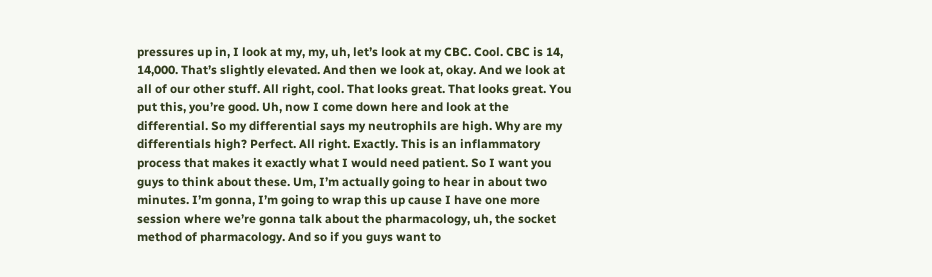pressures up in, I look at my, my, uh, let’s look at my CBC. Cool. CBC is 14, 14,000. That’s slightly elevated. And then we look at, okay. And we look at all of our other stuff. All right, cool. That looks great. That looks great. You put this, you’re good. Uh, now I come down here and look at the differential. So my differential says my neutrophils are high. Why are my differentials high? Perfect. All right. Exactly. This is an inflammatory process that makes it exactly what I would need patient. So I want you guys to think about these. Um, I’m actually going to hear in about two minutes. I’m gonna, I’m going to wrap this up cause I have one more session where we’re gonna talk about the pharmacology, uh, the socket method of pharmacology. And so if you guys want to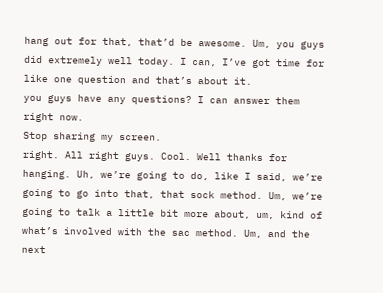hang out for that, that’d be awesome. Um, you guys did extremely well today. I can, I’ve got time for like one question and that’s about it.
you guys have any questions? I can answer them right now.
Stop sharing my screen.
right. All right guys. Cool. Well thanks for hanging. Uh, we’re going to do, like I said, we’re going to go into that, that sock method. Um, we’re going to talk a little bit more about, um, kind of what’s involved with the sac method. Um, and the next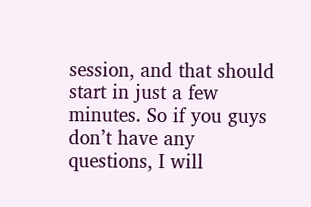session, and that should start in just a few minutes. So if you guys don’t have any questions, I will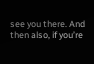see you there. And then also, if you’re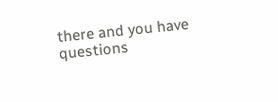there and you have questions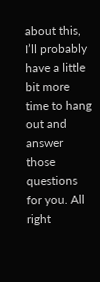about this, I’ll probably have a little bit more time to hang out and answer those questions for you. All right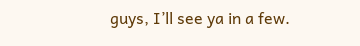guys, I’ll see ya in a few.